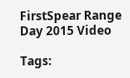FirstSpear Range Day 2015 Video

Tags: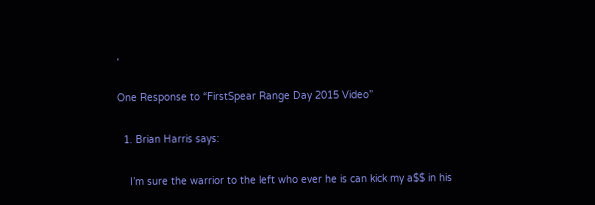,

One Response to “FirstSpear Range Day 2015 Video”

  1. Brian Harris says:

    I’m sure the warrior to the left who ever he is can kick my a$$ in his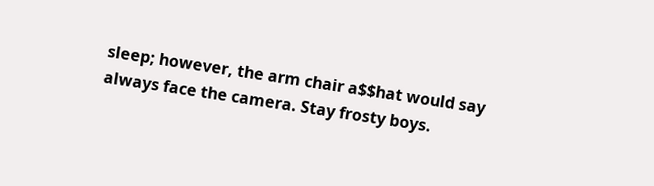sleep; however, the arm chair a$$hat would say always face the camera. Stay frosty boys.